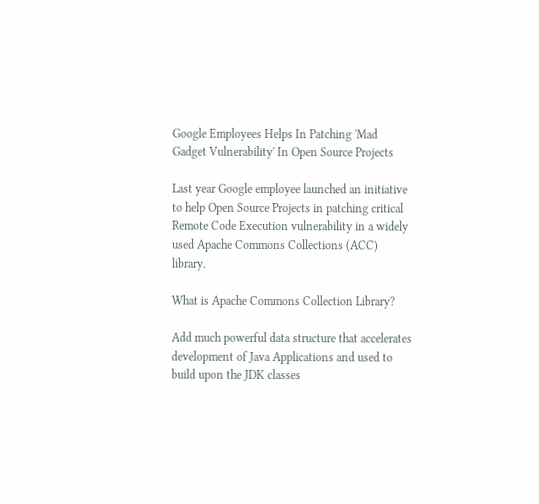Google Employees Helps In Patching 'Mad Gadget Vulnerability' In Open Source Projects

Last year Google employee launched an initiative to help Open Source Projects in patching critical Remote Code Execution vulnerability in a widely used Apache Commons Collections (ACC) library.

What is Apache Commons Collection Library?

Add much powerful data structure that accelerates development of Java Applications and used to build upon the JDK classes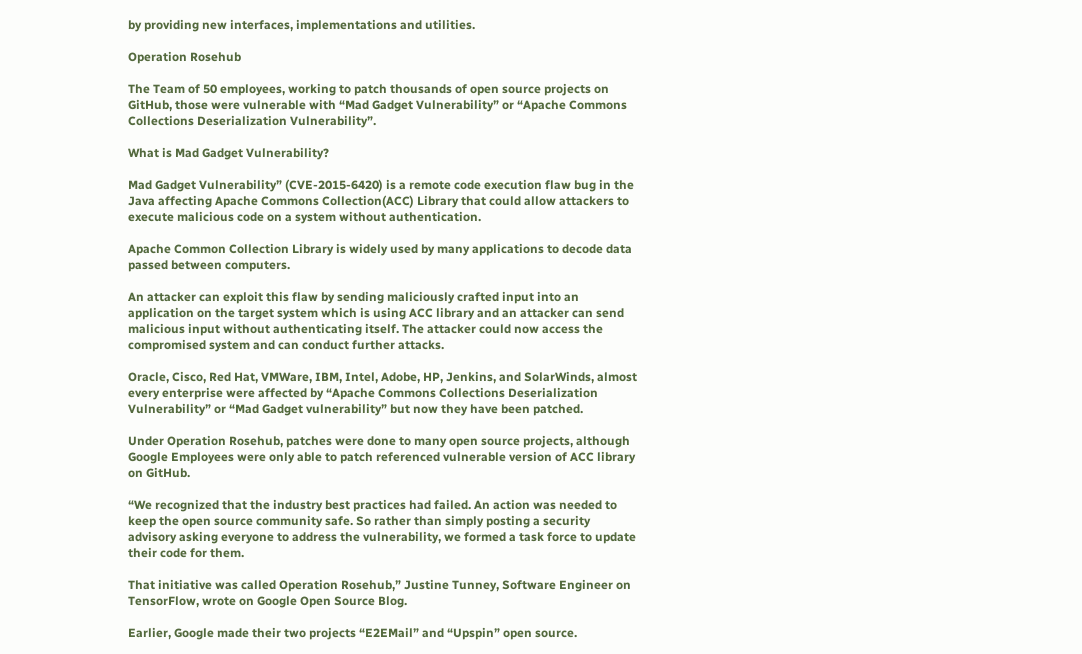by providing new interfaces, implementations and utilities.

Operation Rosehub

The Team of 50 employees, working to patch thousands of open source projects on GitHub, those were vulnerable with “Mad Gadget Vulnerability” or “Apache Commons Collections Deserialization Vulnerability”.

What is Mad Gadget Vulnerability?

Mad Gadget Vulnerability” (CVE-2015-6420) is a remote code execution flaw bug in the Java affecting Apache Commons Collection(ACC) Library that could allow attackers to execute malicious code on a system without authentication.

Apache Common Collection Library is widely used by many applications to decode data passed between computers.

An attacker can exploit this flaw by sending maliciously crafted input into an application on the target system which is using ACC library and an attacker can send malicious input without authenticating itself. The attacker could now access the compromised system and can conduct further attacks.

Oracle, Cisco, Red Hat, VMWare, IBM, Intel, Adobe, HP, Jenkins, and SolarWinds, almost every enterprise were affected by “Apache Commons Collections Deserialization Vulnerability” or “Mad Gadget vulnerability” but now they have been patched.

Under Operation Rosehub, patches were done to many open source projects, although Google Employees were only able to patch referenced vulnerable version of ACC library on GitHub.

“We recognized that the industry best practices had failed. An action was needed to keep the open source community safe. So rather than simply posting a security advisory asking everyone to address the vulnerability, we formed a task force to update their code for them.

That initiative was called Operation Rosehub,” Justine Tunney, Software Engineer on TensorFlow, wrote on Google Open Source Blog.

Earlier, Google made their two projects “E2EMail” and “Upspin” open source.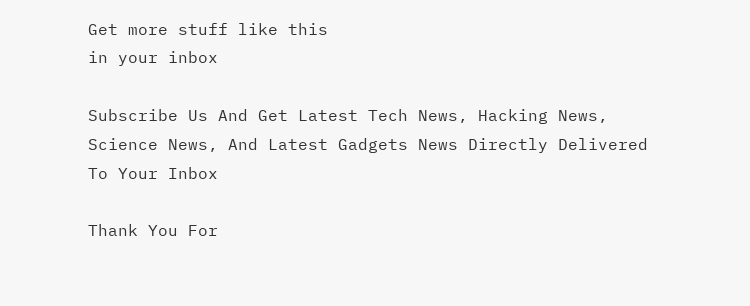Get more stuff like this
in your inbox

Subscribe Us And Get Latest Tech News, Hacking News, Science News, And Latest Gadgets News Directly Delivered To Your Inbox

Thank You For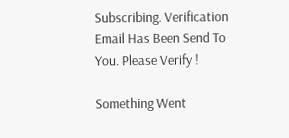Subscribing. Verification Email Has Been Send To You. Please Verify !

Something Went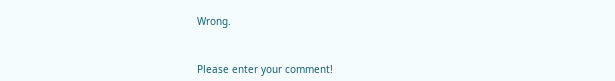Wrong.


Please enter your comment!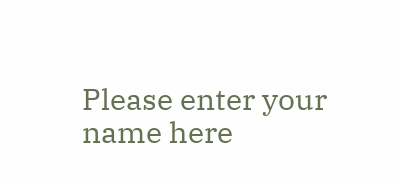Please enter your name here